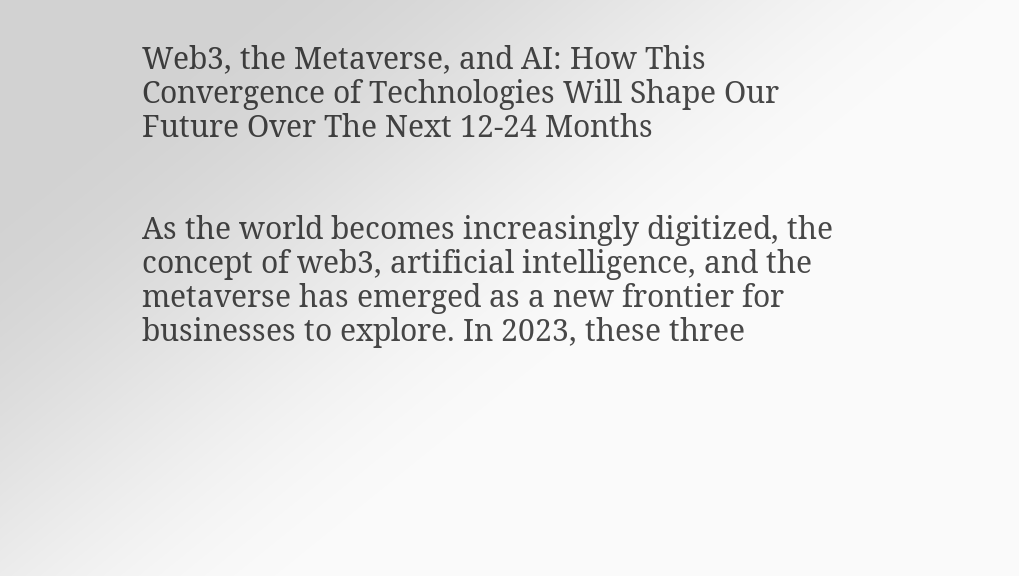Web3, the Metaverse, and AI: How This Convergence of Technologies Will Shape Our Future Over The Next 12-24 Months


As the world becomes increasingly digitized, the concept of web3, artificial intelligence, and the metaverse has emerged as a new frontier for businesses to explore. In 2023, these three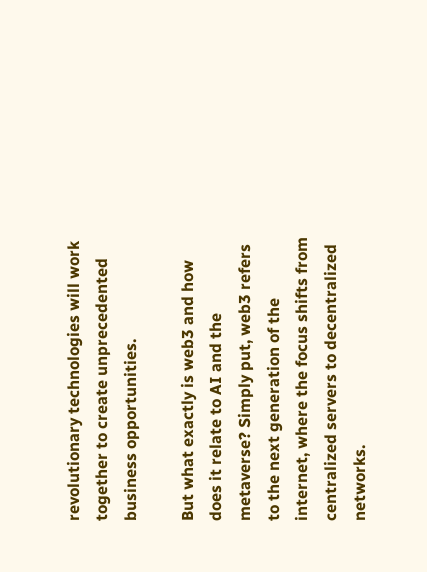revolutionary technologies will work together to create unprecedented business opportunities.

But what exactly is web3 and how does it relate to AI and the metaverse? Simply put, web3 refers to the next generation of the internet, where the focus shifts from centralized servers to decentralized networks.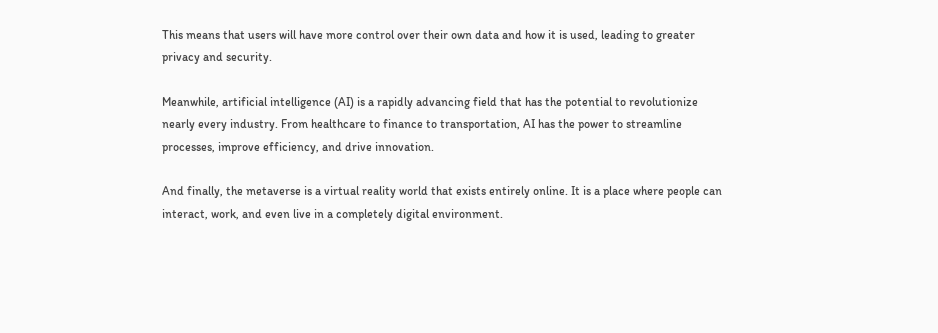This means that users will have more control over their own data and how it is used, leading to greater privacy and security.

Meanwhile, artificial intelligence (AI) is a rapidly advancing field that has the potential to revolutionize nearly every industry. From healthcare to finance to transportation, AI has the power to streamline processes, improve efficiency, and drive innovation.

And finally, the metaverse is a virtual reality world that exists entirely online. It is a place where people can interact, work, and even live in a completely digital environment.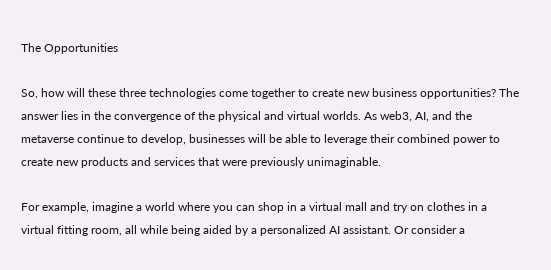The Opportunities

So, how will these three technologies come together to create new business opportunities? The answer lies in the convergence of the physical and virtual worlds. As web3, AI, and the metaverse continue to develop, businesses will be able to leverage their combined power to create new products and services that were previously unimaginable.

For example, imagine a world where you can shop in a virtual mall and try on clothes in a virtual fitting room, all while being aided by a personalized AI assistant. Or consider a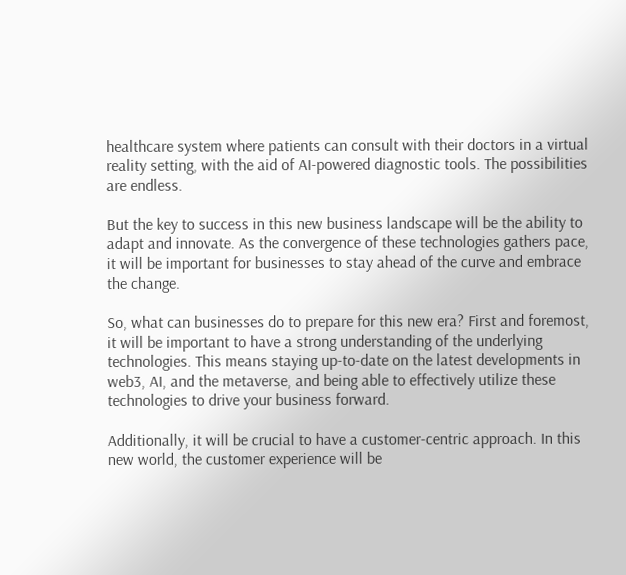healthcare system where patients can consult with their doctors in a virtual reality setting, with the aid of AI-powered diagnostic tools. The possibilities are endless.

But the key to success in this new business landscape will be the ability to adapt and innovate. As the convergence of these technologies gathers pace, it will be important for businesses to stay ahead of the curve and embrace the change.

So, what can businesses do to prepare for this new era? First and foremost, it will be important to have a strong understanding of the underlying technologies. This means staying up-to-date on the latest developments in web3, AI, and the metaverse, and being able to effectively utilize these technologies to drive your business forward.

Additionally, it will be crucial to have a customer-centric approach. In this new world, the customer experience will be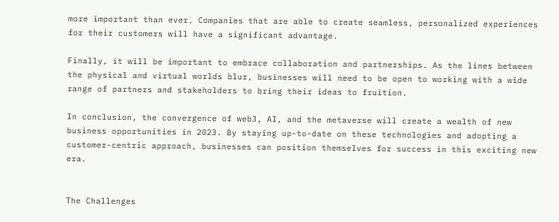more important than ever. Companies that are able to create seamless, personalized experiences for their customers will have a significant advantage.

Finally, it will be important to embrace collaboration and partnerships. As the lines between the physical and virtual worlds blur, businesses will need to be open to working with a wide range of partners and stakeholders to bring their ideas to fruition.

In conclusion, the convergence of web3, AI, and the metaverse will create a wealth of new business opportunities in 2023. By staying up-to-date on these technologies and adopting a customer-centric approach, businesses can position themselves for success in this exciting new era.


The Challenges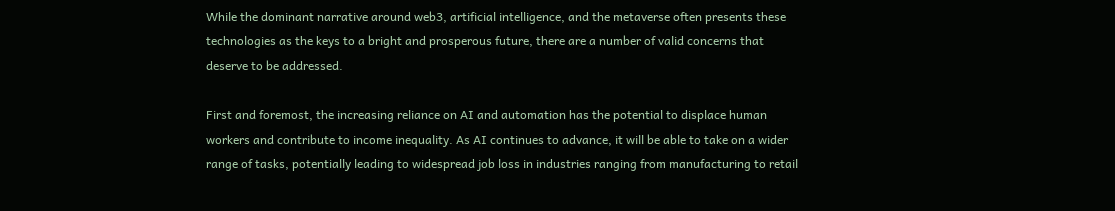While the dominant narrative around web3, artificial intelligence, and the metaverse often presents these technologies as the keys to a bright and prosperous future, there are a number of valid concerns that deserve to be addressed.

First and foremost, the increasing reliance on AI and automation has the potential to displace human workers and contribute to income inequality. As AI continues to advance, it will be able to take on a wider range of tasks, potentially leading to widespread job loss in industries ranging from manufacturing to retail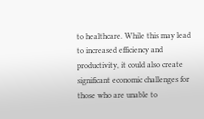to healthcare. While this may lead to increased efficiency and productivity, it could also create significant economic challenges for those who are unable to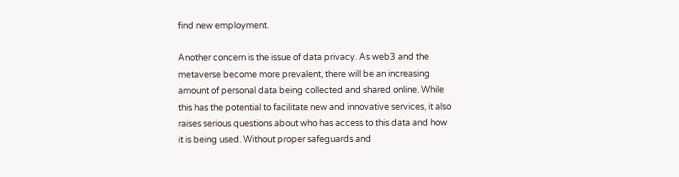find new employment.

Another concern is the issue of data privacy. As web3 and the metaverse become more prevalent, there will be an increasing amount of personal data being collected and shared online. While this has the potential to facilitate new and innovative services, it also raises serious questions about who has access to this data and how it is being used. Without proper safeguards and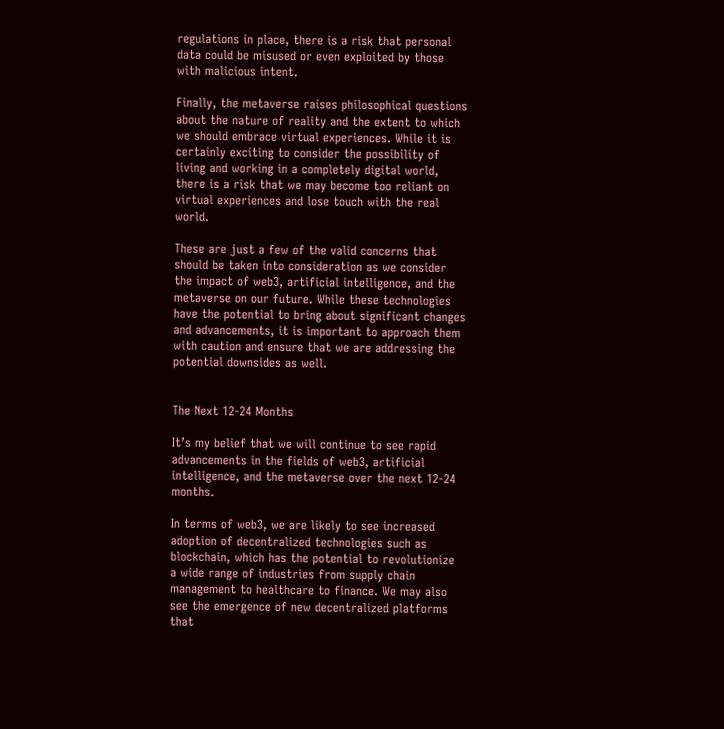regulations in place, there is a risk that personal data could be misused or even exploited by those with malicious intent.

Finally, the metaverse raises philosophical questions about the nature of reality and the extent to which we should embrace virtual experiences. While it is certainly exciting to consider the possibility of living and working in a completely digital world, there is a risk that we may become too reliant on virtual experiences and lose touch with the real world.

These are just a few of the valid concerns that should be taken into consideration as we consider the impact of web3, artificial intelligence, and the metaverse on our future. While these technologies have the potential to bring about significant changes and advancements, it is important to approach them with caution and ensure that we are addressing the potential downsides as well.


The Next 12-24 Months

It’s my belief that we will continue to see rapid advancements in the fields of web3, artificial intelligence, and the metaverse over the next 12-24 months.

In terms of web3, we are likely to see increased adoption of decentralized technologies such as blockchain, which has the potential to revolutionize a wide range of industries from supply chain management to healthcare to finance. We may also see the emergence of new decentralized platforms that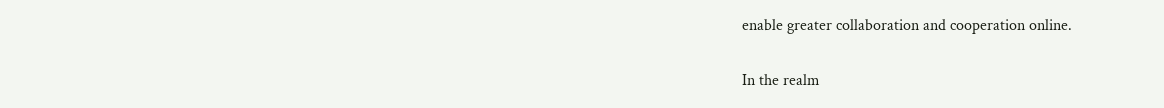enable greater collaboration and cooperation online.

In the realm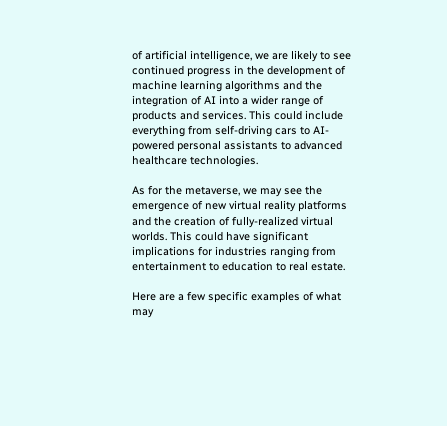of artificial intelligence, we are likely to see continued progress in the development of machine learning algorithms and the integration of AI into a wider range of products and services. This could include everything from self-driving cars to AI-powered personal assistants to advanced healthcare technologies.

As for the metaverse, we may see the emergence of new virtual reality platforms and the creation of fully-realized virtual worlds. This could have significant implications for industries ranging from entertainment to education to real estate.

Here are a few specific examples of what may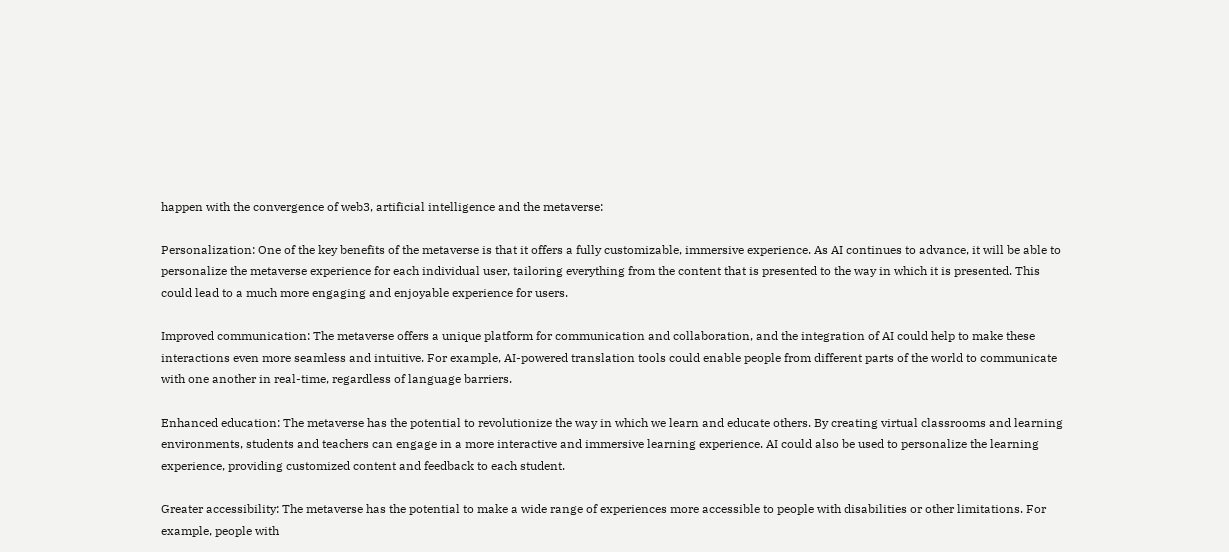happen with the convergence of web3, artificial intelligence and the metaverse:

Personalization: One of the key benefits of the metaverse is that it offers a fully customizable, immersive experience. As AI continues to advance, it will be able to personalize the metaverse experience for each individual user, tailoring everything from the content that is presented to the way in which it is presented. This could lead to a much more engaging and enjoyable experience for users.

Improved communication: The metaverse offers a unique platform for communication and collaboration, and the integration of AI could help to make these interactions even more seamless and intuitive. For example, AI-powered translation tools could enable people from different parts of the world to communicate with one another in real-time, regardless of language barriers.

Enhanced education: The metaverse has the potential to revolutionize the way in which we learn and educate others. By creating virtual classrooms and learning environments, students and teachers can engage in a more interactive and immersive learning experience. AI could also be used to personalize the learning experience, providing customized content and feedback to each student.

Greater accessibility: The metaverse has the potential to make a wide range of experiences more accessible to people with disabilities or other limitations. For example, people with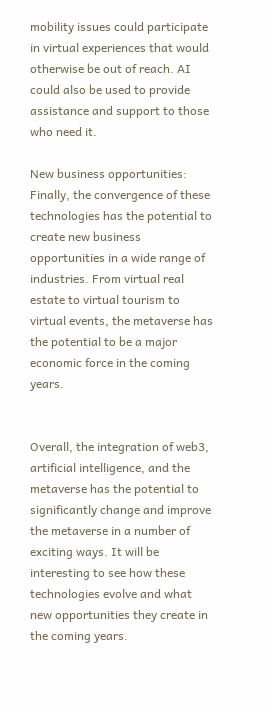mobility issues could participate in virtual experiences that would otherwise be out of reach. AI could also be used to provide assistance and support to those who need it.

New business opportunities: Finally, the convergence of these technologies has the potential to create new business opportunities in a wide range of industries. From virtual real estate to virtual tourism to virtual events, the metaverse has the potential to be a major economic force in the coming years.


Overall, the integration of web3, artificial intelligence, and the metaverse has the potential to significantly change and improve the metaverse in a number of exciting ways. It will be interesting to see how these technologies evolve and what new opportunities they create in the coming years.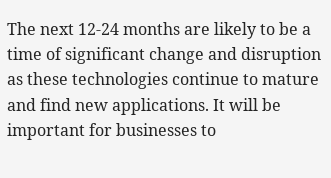The next 12-24 months are likely to be a time of significant change and disruption as these technologies continue to mature and find new applications. It will be important for businesses to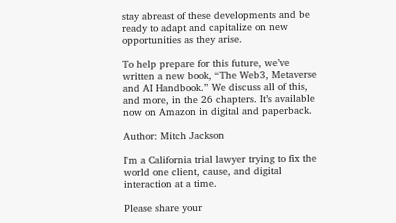stay abreast of these developments and be ready to adapt and capitalize on new opportunities as they arise.

To help prepare for this future, we’ve written a new book, “The Web3, Metaverse and AI Handbook.” We discuss all of this, and more, in the 26 chapters. It’s available now on Amazon in digital and paperback.

Author: Mitch Jackson

I'm a California trial lawyer trying to fix the world one client, cause, and digital interaction at a time.

Please share your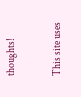thoughts!

This site uses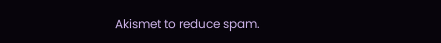Akismet to reduce spam.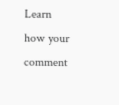Learn how your comment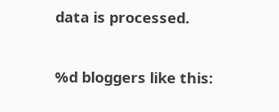data is processed.

%d bloggers like this: